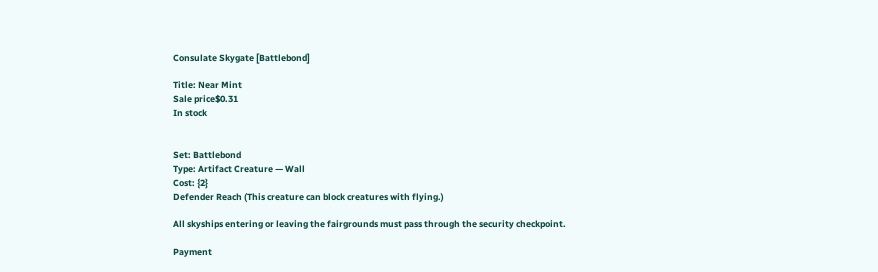Consulate Skygate [Battlebond]

Title: Near Mint
Sale price$0.31
In stock


Set: Battlebond
Type: Artifact Creature — Wall
Cost: {2}
Defender Reach (This creature can block creatures with flying.)

All skyships entering or leaving the fairgrounds must pass through the security checkpoint.

Payment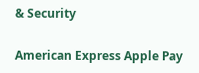& Security

American Express Apple Pay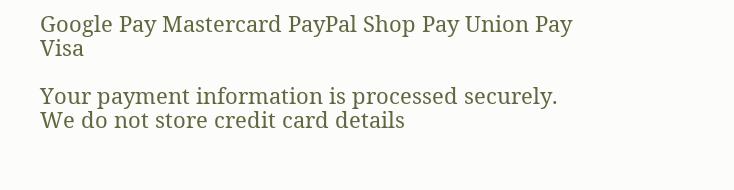Google Pay Mastercard PayPal Shop Pay Union Pay Visa

Your payment information is processed securely. We do not store credit card details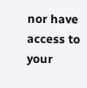nor have access to your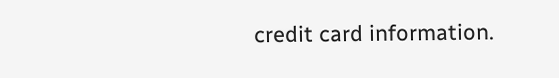credit card information.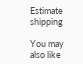Estimate shipping

You may also like